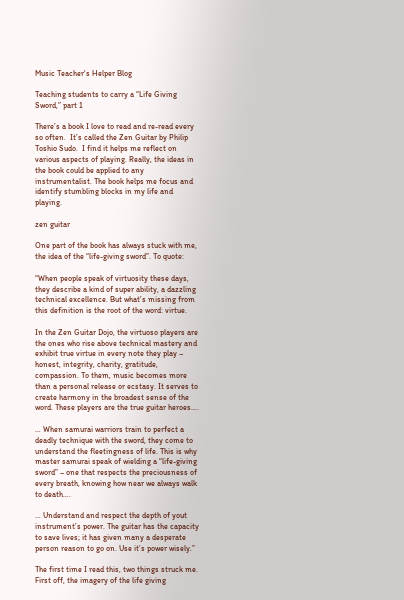Music Teacher's Helper Blog

Teaching students to carry a “Life Giving Sword,” part 1

There’s a book I love to read and re-read every so often.  It’s called the Zen Guitar by Philip Toshio Sudo.  I find it helps me reflect on various aspects of playing. Really, the ideas in the book could be applied to any instrumentalist. The book helps me focus and identify stumbling blocks in my life and playing.

zen guitar

One part of the book has always stuck with me, the idea of the “life-giving sword”. To quote:

“When people speak of virtuosity these days, they describe a kind of super ability, a dazzling technical excellence. But what’s missing from this definition is the root of the word: virtue.

In the Zen Guitar Dojo, the virtuoso players are the ones who rise above technical mastery and exhibit true virtue in every note they play – honest, integrity, charity, gratitude, compassion. To them, music becomes more than a personal release or ecstasy. It serves to create harmony in the broadest sense of the word. These players are the true guitar heroes….

… When samurai warriors train to perfect a deadly technique with the sword, they come to understand the fleetingness of life. This is why master samurai speak of wielding a “life-giving sword” – one that respects the preciousness of every breath, knowing how near we always walk to death….

… Understand and respect the depth of yout instrument’s power. The guitar has the capacity to save lives; it has given many a desperate person reason to go on. Use it’s power wisely.”

The first time I read this, two things struck me.  First off, the imagery of the life giving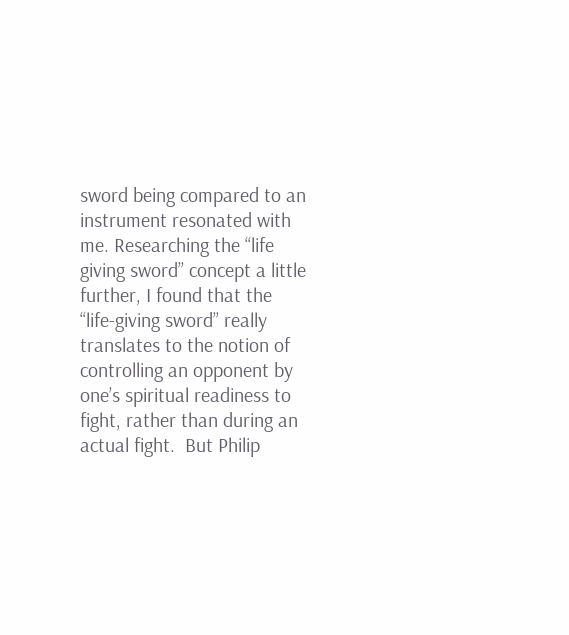sword being compared to an instrument resonated with me. Researching the “life giving sword” concept a little further, I found that the “life-giving sword” really translates to the notion of controlling an opponent by one’s spiritual readiness to fight, rather than during an actual fight.  But Philip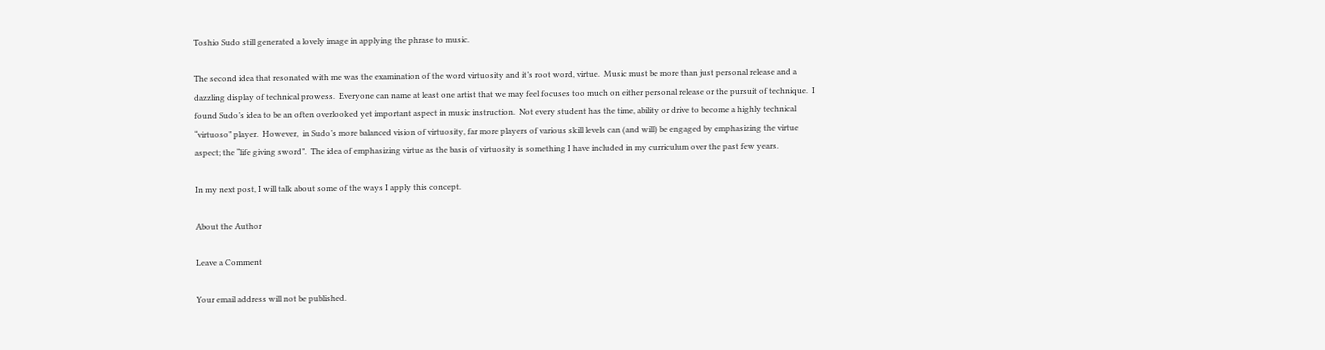Toshio Sudo still generated a lovely image in applying the phrase to music.

The second idea that resonated with me was the examination of the word virtuosity and it’s root word, virtue.  Music must be more than just personal release and a dazzling display of technical prowess.  Everyone can name at least one artist that we may feel focuses too much on either personal release or the pursuit of technique.  I found Sudo’s idea to be an often overlooked yet important aspect in music instruction.  Not every student has the time, ability or drive to become a highly technical “virtuoso” player.  However,  in Sudo’s more balanced vision of virtuosity, far more players of various skill levels can (and will) be engaged by emphasizing the virtue aspect; the “life giving sword”.  The idea of emphasizing virtue as the basis of virtuosity is something I have included in my curriculum over the past few years.

In my next post, I will talk about some of the ways I apply this concept.

About the Author

Leave a Comment

Your email address will not be published.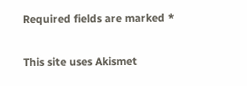Required fields are marked *

This site uses Akismet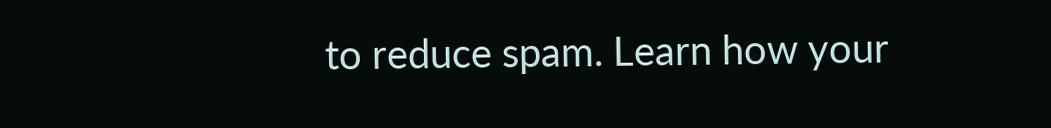to reduce spam. Learn how your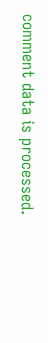comment data is processed.